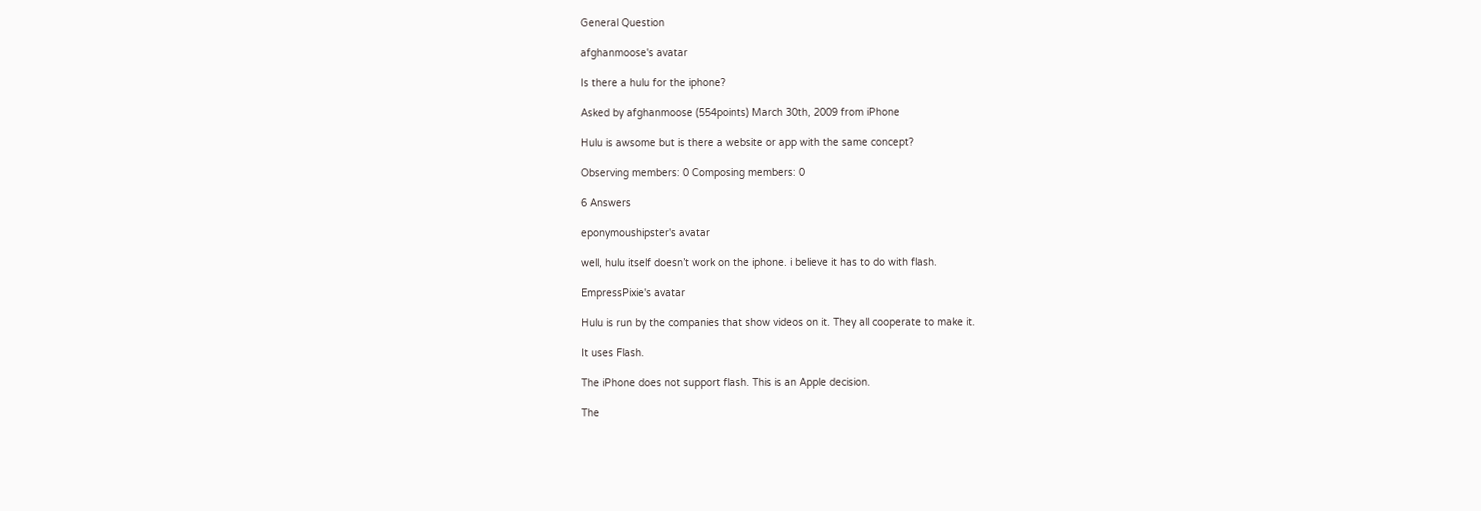General Question

afghanmoose's avatar

Is there a hulu for the iphone?

Asked by afghanmoose (554points) March 30th, 2009 from iPhone

Hulu is awsome but is there a website or app with the same concept?

Observing members: 0 Composing members: 0

6 Answers

eponymoushipster's avatar

well, hulu itself doesn’t work on the iphone. i believe it has to do with flash.

EmpressPixie's avatar

Hulu is run by the companies that show videos on it. They all cooperate to make it.

It uses Flash.

The iPhone does not support flash. This is an Apple decision.

The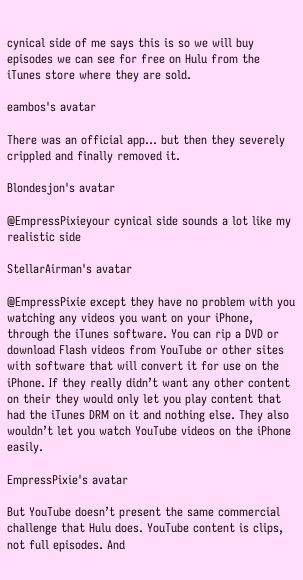cynical side of me says this is so we will buy episodes we can see for free on Hulu from the iTunes store where they are sold.

eambos's avatar

There was an official app… but then they severely crippled and finally removed it.

Blondesjon's avatar

@EmpressPixieyour cynical side sounds a lot like my realistic side

StellarAirman's avatar

@EmpressPixie except they have no problem with you watching any videos you want on your iPhone, through the iTunes software. You can rip a DVD or download Flash videos from YouTube or other sites with software that will convert it for use on the iPhone. If they really didn’t want any other content on their they would only let you play content that had the iTunes DRM on it and nothing else. They also wouldn’t let you watch YouTube videos on the iPhone easily.

EmpressPixie's avatar

But YouTube doesn’t present the same commercial challenge that Hulu does. YouTube content is clips, not full episodes. And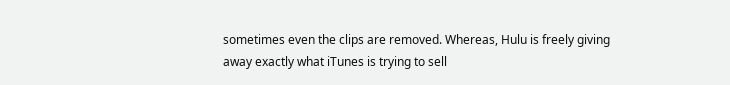sometimes even the clips are removed. Whereas, Hulu is freely giving away exactly what iTunes is trying to sell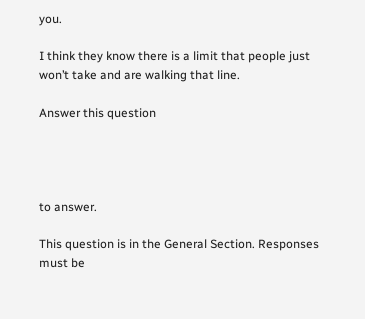you.

I think they know there is a limit that people just won’t take and are walking that line.

Answer this question




to answer.

This question is in the General Section. Responses must be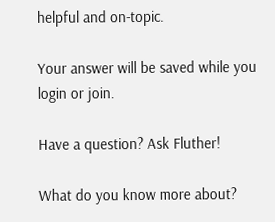helpful and on-topic.

Your answer will be saved while you login or join.

Have a question? Ask Fluther!

What do you know more about?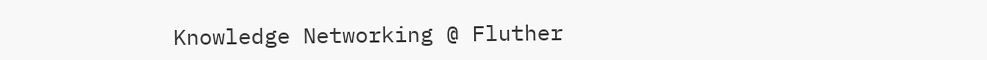Knowledge Networking @ Fluther